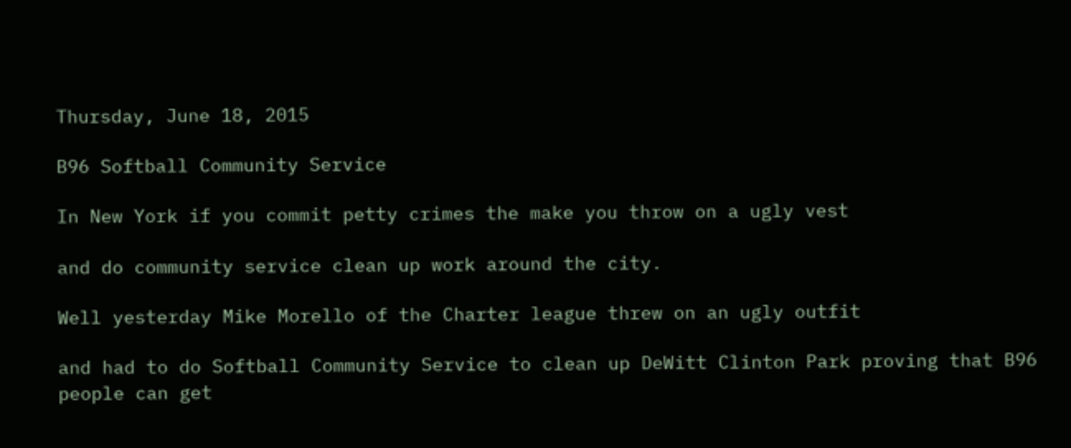Thursday, June 18, 2015

B96 Softball Community Service

In New York if you commit petty crimes the make you throw on a ugly vest

and do community service clean up work around the city.

Well yesterday Mike Morello of the Charter league threw on an ugly outfit

and had to do Softball Community Service to clean up DeWitt Clinton Park proving that B96 people can get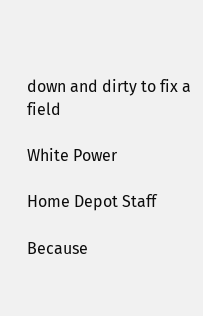down and dirty to fix a field

White Power

Home Depot Staff

Because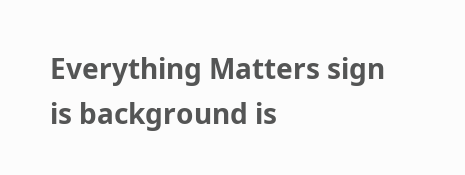Everything Matters sign is background is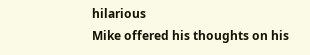hilarious
Mike offered his thoughts on his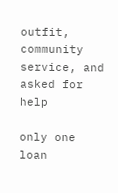outfit, community service, and asked for help

only one loan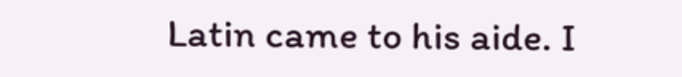Latin came to his aide. I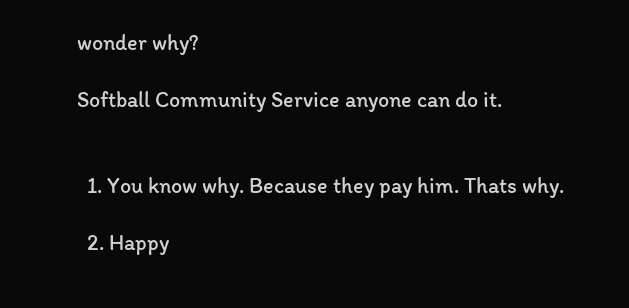wonder why?

Softball Community Service anyone can do it.


  1. You know why. Because they pay him. Thats why.

  2. Happy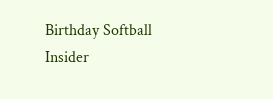Birthday Softball Insider